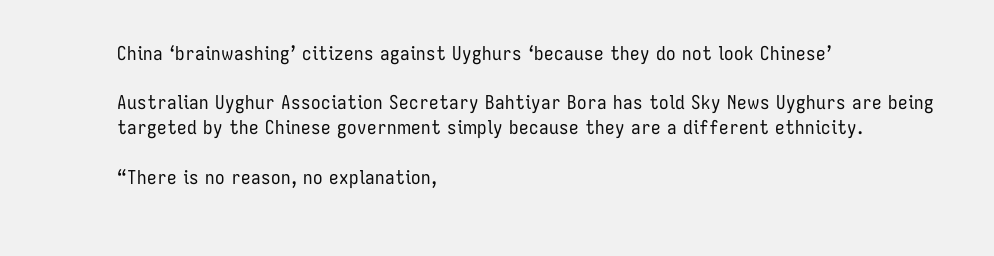China ‘brainwashing’ citizens against Uyghurs ‘because they do not look Chinese’

Australian Uyghur Association Secretary Bahtiyar Bora has told Sky News Uyghurs are being targeted by the Chinese government simply because they are a different ethnicity.

“There is no reason, no explanation,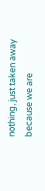nothing, just taken away because we are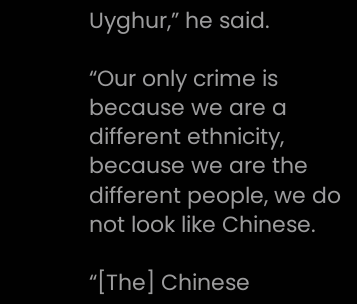Uyghur,” he said.

“Our only crime is because we are a different ethnicity, because we are the different people, we do not look like Chinese.

“[The] Chinese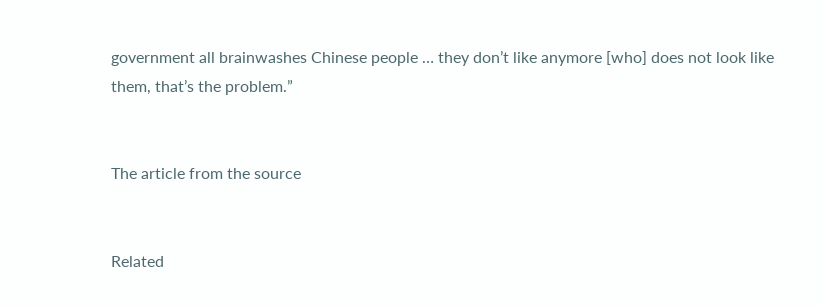government all brainwashes Chinese people … they don’t like anymore [who] does not look like them, that’s the problem.”


The article from the source


Related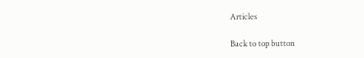Articles

Back to top button